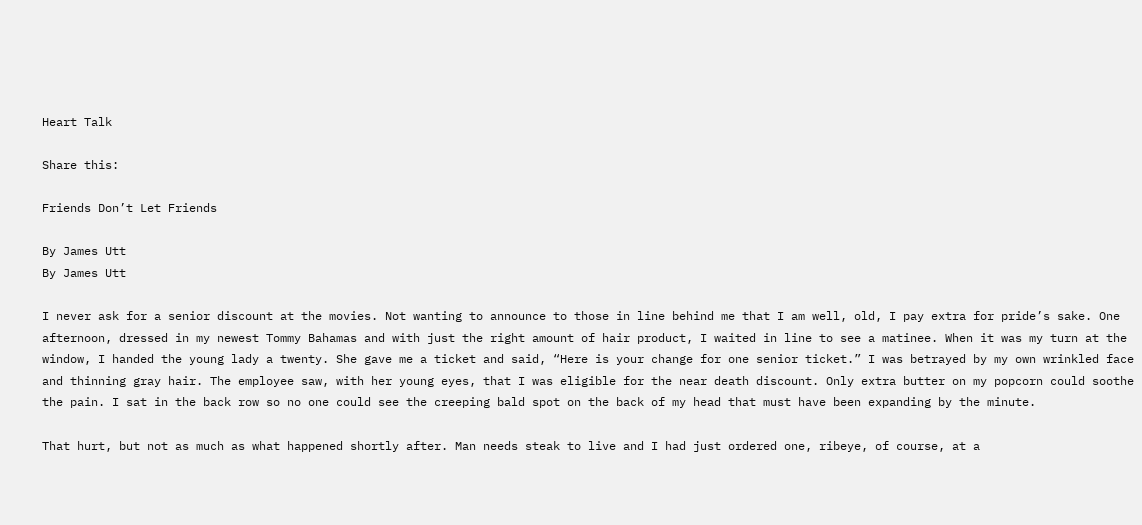Heart Talk

Share this:

Friends Don’t Let Friends

By James Utt
By James Utt

I never ask for a senior discount at the movies. Not wanting to announce to those in line behind me that I am well, old, I pay extra for pride’s sake. One afternoon, dressed in my newest Tommy Bahamas and with just the right amount of hair product, I waited in line to see a matinee. When it was my turn at the window, I handed the young lady a twenty. She gave me a ticket and said, “Here is your change for one senior ticket.” I was betrayed by my own wrinkled face and thinning gray hair. The employee saw, with her young eyes, that I was eligible for the near death discount. Only extra butter on my popcorn could soothe the pain. I sat in the back row so no one could see the creeping bald spot on the back of my head that must have been expanding by the minute.

That hurt, but not as much as what happened shortly after. Man needs steak to live and I had just ordered one, ribeye, of course, at a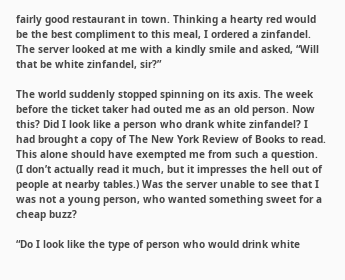fairly good restaurant in town. Thinking a hearty red would be the best compliment to this meal, I ordered a zinfandel. The server looked at me with a kindly smile and asked, “Will that be white zinfandel, sir?”

The world suddenly stopped spinning on its axis. The week before the ticket taker had outed me as an old person. Now this? Did I look like a person who drank white zinfandel? I had brought a copy of The New York Review of Books to read. This alone should have exempted me from such a question. (I don’t actually read it much, but it impresses the hell out of people at nearby tables.) Was the server unable to see that I was not a young person, who wanted something sweet for a cheap buzz?

“Do I look like the type of person who would drink white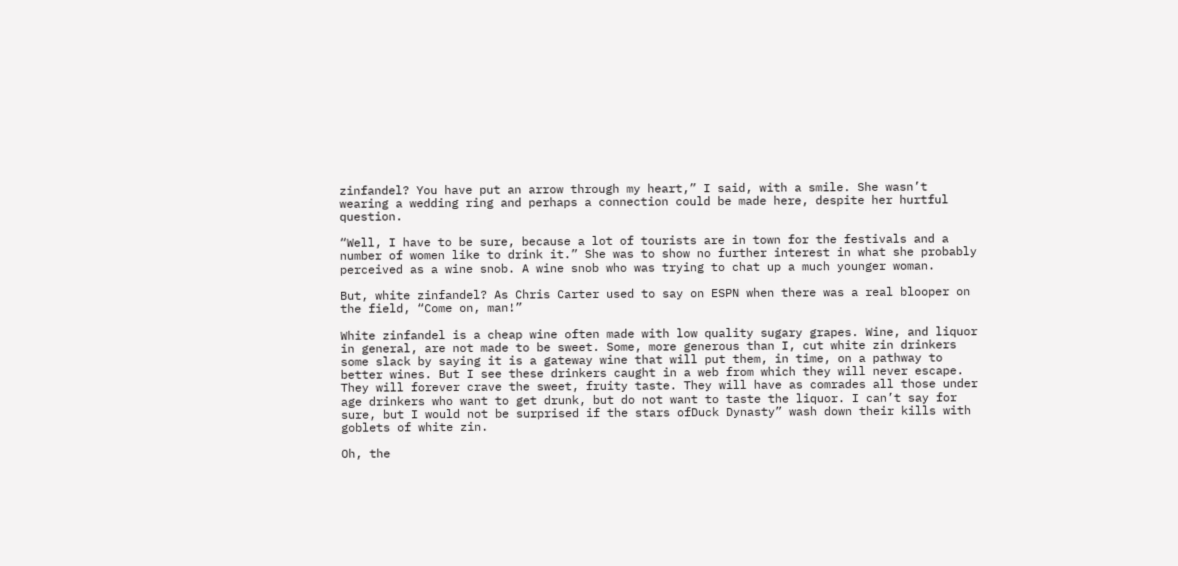zinfandel? You have put an arrow through my heart,” I said, with a smile. She wasn’t wearing a wedding ring and perhaps a connection could be made here, despite her hurtful question.

“Well, I have to be sure, because a lot of tourists are in town for the festivals and a number of women like to drink it.” She was to show no further interest in what she probably perceived as a wine snob. A wine snob who was trying to chat up a much younger woman.

But, white zinfandel? As Chris Carter used to say on ESPN when there was a real blooper on the field, “Come on, man!”

White zinfandel is a cheap wine often made with low quality sugary grapes. Wine, and liquor in general, are not made to be sweet. Some, more generous than I, cut white zin drinkers some slack by saying it is a gateway wine that will put them, in time, on a pathway to better wines. But I see these drinkers caught in a web from which they will never escape. They will forever crave the sweet, fruity taste. They will have as comrades all those under age drinkers who want to get drunk, but do not want to taste the liquor. I can’t say for sure, but I would not be surprised if the stars ofDuck Dynasty” wash down their kills with goblets of white zin.

Oh, the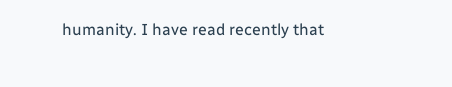humanity. I have read recently that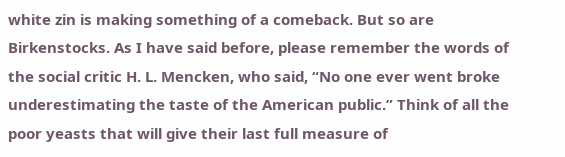white zin is making something of a comeback. But so are Birkenstocks. As I have said before, please remember the words of the social critic H. L. Mencken, who said, “No one ever went broke underestimating the taste of the American public.” Think of all the poor yeasts that will give their last full measure of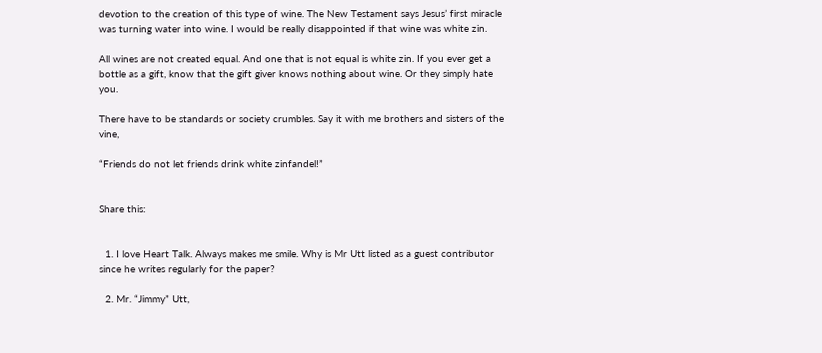devotion to the creation of this type of wine. The New Testament says Jesus’ first miracle was turning water into wine. I would be really disappointed if that wine was white zin.

All wines are not created equal. And one that is not equal is white zin. If you ever get a bottle as a gift, know that the gift giver knows nothing about wine. Or they simply hate you.

There have to be standards or society crumbles. Say it with me brothers and sisters of the vine,

“Friends do not let friends drink white zinfandel!”


Share this:


  1. I love Heart Talk. Always makes me smile. Why is Mr Utt listed as a guest contributor since he writes regularly for the paper?

  2. Mr. “Jimmy” Utt,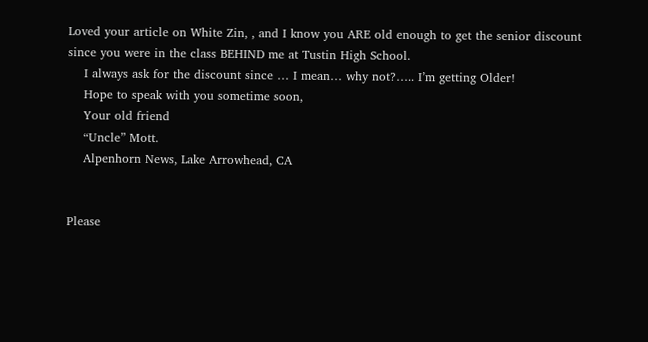Loved your article on White Zin, , and I know you ARE old enough to get the senior discount since you were in the class BEHIND me at Tustin High School.
    I always ask for the discount since … I mean… why not?….. I’m getting Older!
    Hope to speak with you sometime soon,
    Your old friend
    “Uncle” Mott.
    Alpenhorn News, Lake Arrowhead, CA


Please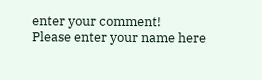enter your comment!
Please enter your name here